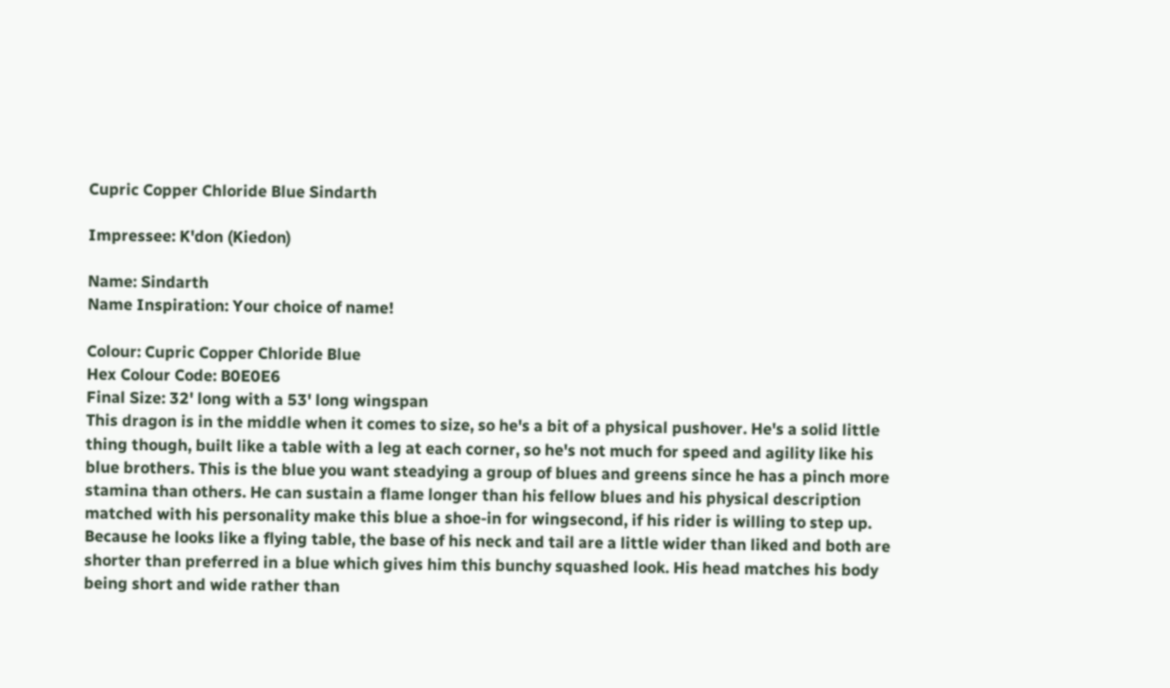Cupric Copper Chloride Blue Sindarth

Impressee: K'don (Kiedon)

Name: Sindarth
Name Inspiration: Your choice of name!

Colour: Cupric Copper Chloride Blue
Hex Colour Code: B0E0E6
Final Size: 32' long with a 53' long wingspan
This dragon is in the middle when it comes to size, so he's a bit of a physical pushover. He's a solid little thing though, built like a table with a leg at each corner, so he's not much for speed and agility like his blue brothers. This is the blue you want steadying a group of blues and greens since he has a pinch more stamina than others. He can sustain a flame longer than his fellow blues and his physical description matched with his personality make this blue a shoe-in for wingsecond, if his rider is willing to step up. Because he looks like a flying table, the base of his neck and tail are a little wider than liked and both are shorter than preferred in a blue which gives him this bunchy squashed look. His head matches his body being short and wide rather than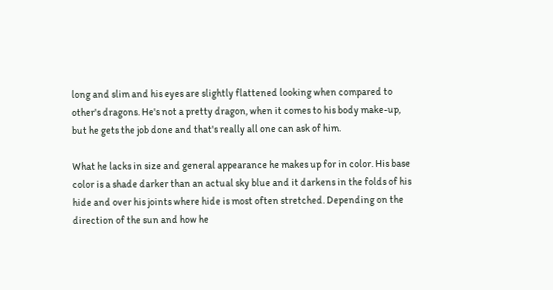long and slim and his eyes are slightly flattened looking when compared to other's dragons. He's not a pretty dragon, when it comes to his body make-up, but he gets the job done and that's really all one can ask of him.

What he lacks in size and general appearance he makes up for in color. His base color is a shade darker than an actual sky blue and it darkens in the folds of his hide and over his joints where hide is most often stretched. Depending on the direction of the sun and how he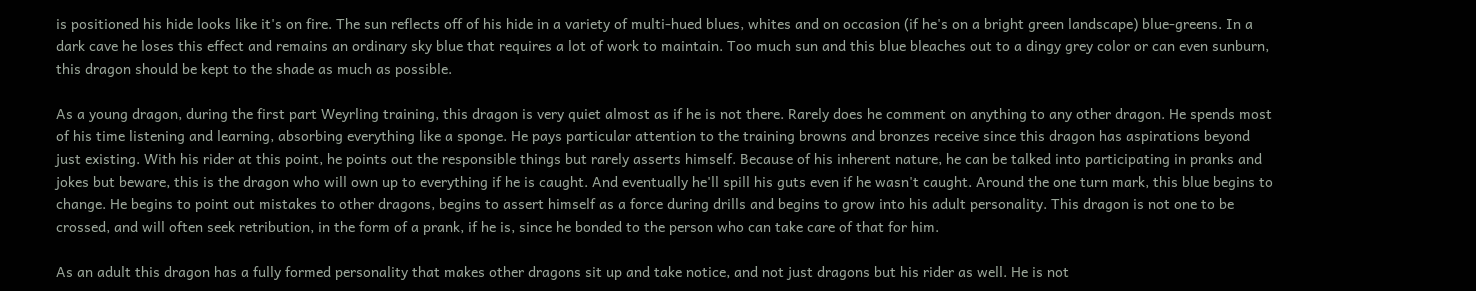is positioned his hide looks like it's on fire. The sun reflects off of his hide in a variety of multi-hued blues, whites and on occasion (if he's on a bright green landscape) blue-greens. In a dark cave he loses this effect and remains an ordinary sky blue that requires a lot of work to maintain. Too much sun and this blue bleaches out to a dingy grey color or can even sunburn, this dragon should be kept to the shade as much as possible.

As a young dragon, during the first part Weyrling training, this dragon is very quiet almost as if he is not there. Rarely does he comment on anything to any other dragon. He spends most of his time listening and learning, absorbing everything like a sponge. He pays particular attention to the training browns and bronzes receive since this dragon has aspirations beyond just existing. With his rider at this point, he points out the responsible things but rarely asserts himself. Because of his inherent nature, he can be talked into participating in pranks and jokes but beware, this is the dragon who will own up to everything if he is caught. And eventually he'll spill his guts even if he wasn't caught. Around the one turn mark, this blue begins to change. He begins to point out mistakes to other dragons, begins to assert himself as a force during drills and begins to grow into his adult personality. This dragon is not one to be crossed, and will often seek retribution, in the form of a prank, if he is, since he bonded to the person who can take care of that for him.

As an adult this dragon has a fully formed personality that makes other dragons sit up and take notice, and not just dragons but his rider as well. He is not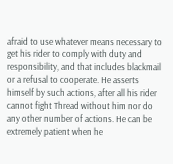afraid to use whatever means necessary to get his rider to comply with duty and responsibility, and that includes blackmail or a refusal to cooperate. He asserts himself by such actions, after all his rider cannot fight Thread without him nor do any other number of actions. He can be extremely patient when he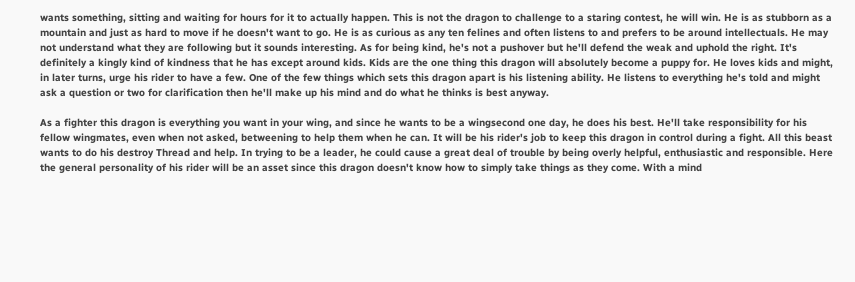wants something, sitting and waiting for hours for it to actually happen. This is not the dragon to challenge to a staring contest, he will win. He is as stubborn as a mountain and just as hard to move if he doesn't want to go. He is as curious as any ten felines and often listens to and prefers to be around intellectuals. He may not understand what they are following but it sounds interesting. As for being kind, he's not a pushover but he'll defend the weak and uphold the right. It's definitely a kingly kind of kindness that he has except around kids. Kids are the one thing this dragon will absolutely become a puppy for. He loves kids and might, in later turns, urge his rider to have a few. One of the few things which sets this dragon apart is his listening ability. He listens to everything he's told and might ask a question or two for clarification then he'll make up his mind and do what he thinks is best anyway.

As a fighter this dragon is everything you want in your wing, and since he wants to be a wingsecond one day, he does his best. He'll take responsibility for his fellow wingmates, even when not asked, betweening to help them when he can. It will be his rider's job to keep this dragon in control during a fight. All this beast wants to do his destroy Thread and help. In trying to be a leader, he could cause a great deal of trouble by being overly helpful, enthusiastic and responsible. Here the general personality of his rider will be an asset since this dragon doesn't know how to simply take things as they come. With a mind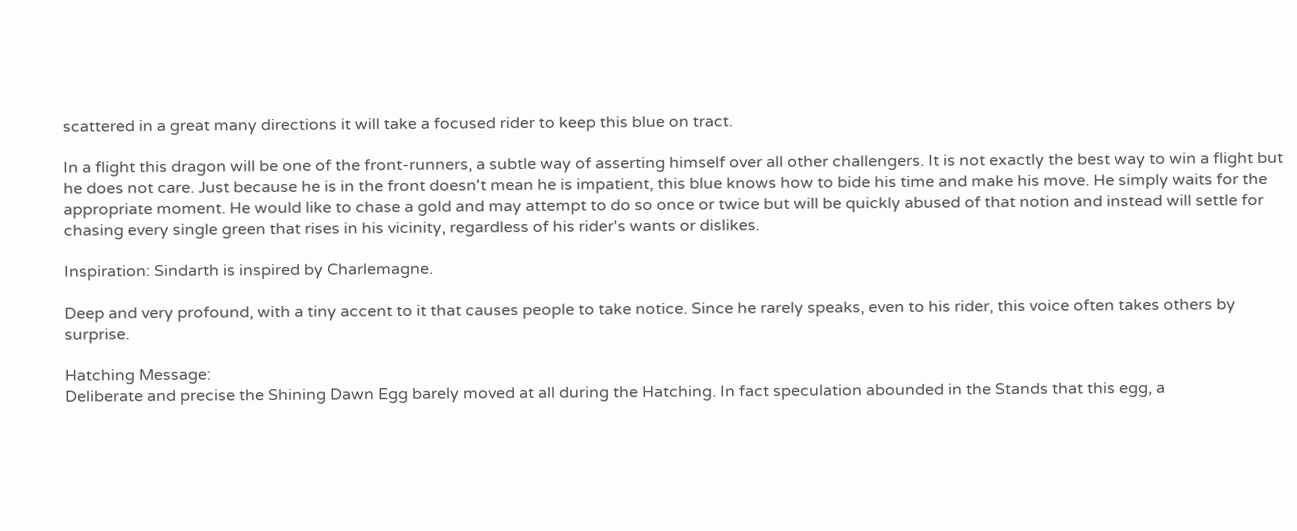scattered in a great many directions it will take a focused rider to keep this blue on tract.

In a flight this dragon will be one of the front-runners, a subtle way of asserting himself over all other challengers. It is not exactly the best way to win a flight but he does not care. Just because he is in the front doesn't mean he is impatient, this blue knows how to bide his time and make his move. He simply waits for the appropriate moment. He would like to chase a gold and may attempt to do so once or twice but will be quickly abused of that notion and instead will settle for chasing every single green that rises in his vicinity, regardless of his rider's wants or dislikes.

Inspiration: Sindarth is inspired by Charlemagne.

Deep and very profound, with a tiny accent to it that causes people to take notice. Since he rarely speaks, even to his rider, this voice often takes others by surprise.

Hatching Message:
Deliberate and precise the Shining Dawn Egg barely moved at all during the Hatching. In fact speculation abounded in the Stands that this egg, a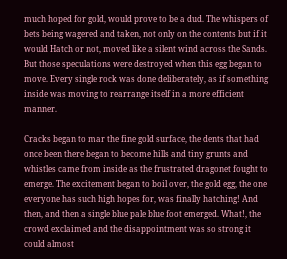much hoped for gold, would prove to be a dud. The whispers of bets being wagered and taken, not only on the contents but if it would Hatch or not, moved like a silent wind across the Sands. But those speculations were destroyed when this egg began to move. Every single rock was done deliberately, as if something inside was moving to rearrange itself in a more efficient manner.

Cracks began to mar the fine gold surface, the dents that had once been there began to become hills and tiny grunts and whistles came from inside as the frustrated dragonet fought to emerge. The excitement began to boil over, the gold egg, the one everyone has such high hopes for, was finally hatching! And then, and then a single blue pale blue foot emerged. What!, the crowd exclaimed and the disappointment was so strong it could almost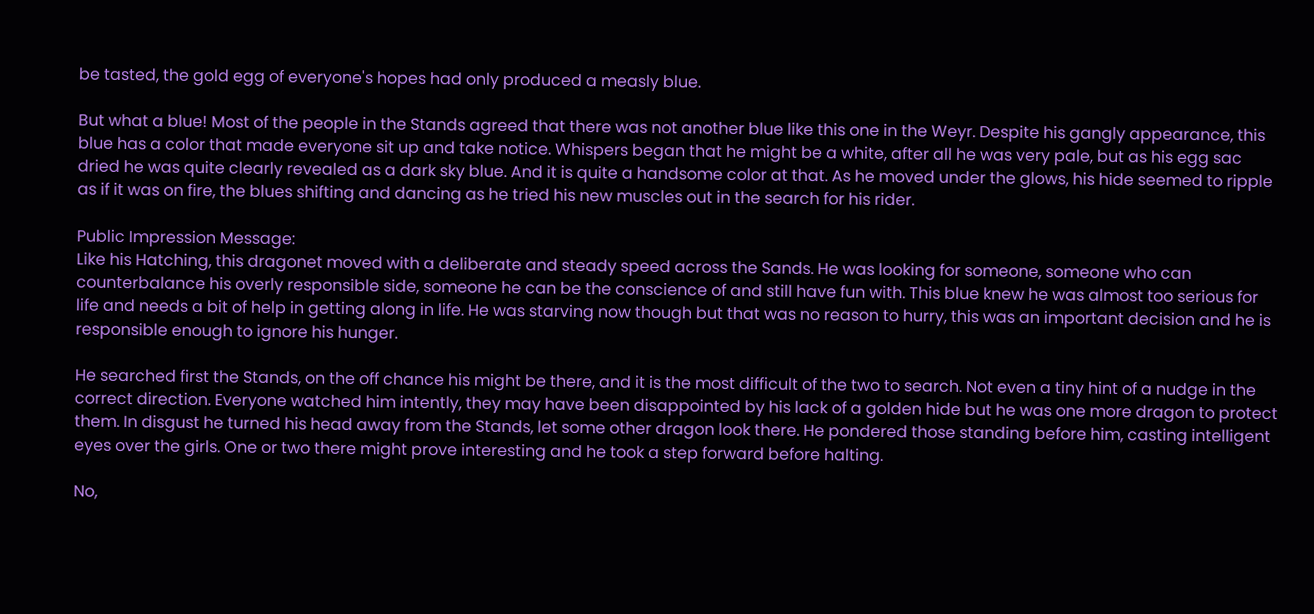be tasted, the gold egg of everyone's hopes had only produced a measly blue.

But what a blue! Most of the people in the Stands agreed that there was not another blue like this one in the Weyr. Despite his gangly appearance, this blue has a color that made everyone sit up and take notice. Whispers began that he might be a white, after all he was very pale, but as his egg sac dried he was quite clearly revealed as a dark sky blue. And it is quite a handsome color at that. As he moved under the glows, his hide seemed to ripple as if it was on fire, the blues shifting and dancing as he tried his new muscles out in the search for his rider.

Public Impression Message:
Like his Hatching, this dragonet moved with a deliberate and steady speed across the Sands. He was looking for someone, someone who can counterbalance his overly responsible side, someone he can be the conscience of and still have fun with. This blue knew he was almost too serious for life and needs a bit of help in getting along in life. He was starving now though but that was no reason to hurry, this was an important decision and he is responsible enough to ignore his hunger.

He searched first the Stands, on the off chance his might be there, and it is the most difficult of the two to search. Not even a tiny hint of a nudge in the correct direction. Everyone watched him intently, they may have been disappointed by his lack of a golden hide but he was one more dragon to protect them. In disgust he turned his head away from the Stands, let some other dragon look there. He pondered those standing before him, casting intelligent eyes over the girls. One or two there might prove interesting and he took a step forward before halting.

No,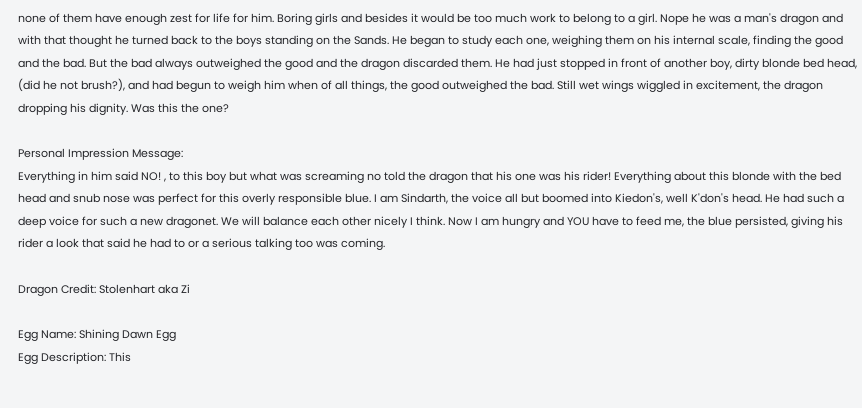none of them have enough zest for life for him. Boring girls and besides it would be too much work to belong to a girl. Nope he was a man's dragon and with that thought he turned back to the boys standing on the Sands. He began to study each one, weighing them on his internal scale, finding the good and the bad. But the bad always outweighed the good and the dragon discarded them. He had just stopped in front of another boy, dirty blonde bed head, (did he not brush?), and had begun to weigh him when of all things, the good outweighed the bad. Still wet wings wiggled in excitement, the dragon dropping his dignity. Was this the one?

Personal Impression Message:
Everything in him said NO! , to this boy but what was screaming no told the dragon that his one was his rider! Everything about this blonde with the bed head and snub nose was perfect for this overly responsible blue. I am Sindarth, the voice all but boomed into Kiedon's, well K'don's head. He had such a deep voice for such a new dragonet. We will balance each other nicely I think. Now I am hungry and YOU have to feed me, the blue persisted, giving his rider a look that said he had to or a serious talking too was coming.

Dragon Credit: Stolenhart aka Zi

Egg Name: Shining Dawn Egg
Egg Description: This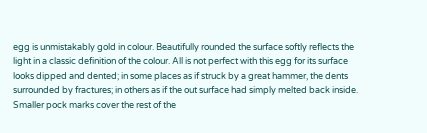egg is unmistakably gold in colour. Beautifully rounded the surface softly reflects the light in a classic definition of the colour. All is not perfect with this egg for its surface looks dipped and dented; in some places as if struck by a great hammer, the dents surrounded by fractures; in others as if the out surface had simply melted back inside. Smaller pock marks cover the rest of the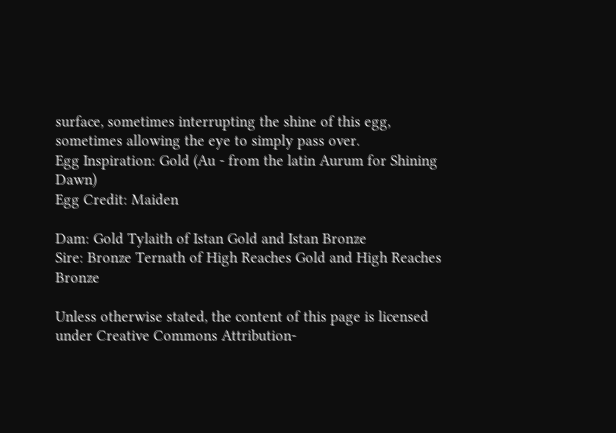surface, sometimes interrupting the shine of this egg, sometimes allowing the eye to simply pass over.
Egg Inspiration: Gold (Au - from the latin Aurum for Shining Dawn)
Egg Credit: Maiden

Dam: Gold Tylaith of Istan Gold and Istan Bronze
Sire: Bronze Ternath of High Reaches Gold and High Reaches Bronze

Unless otherwise stated, the content of this page is licensed under Creative Commons Attribution-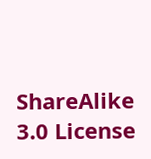ShareAlike 3.0 License